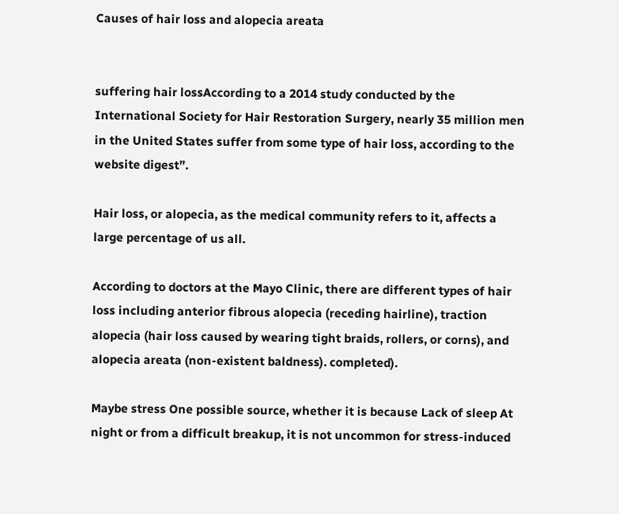Causes of hair loss and alopecia areata


suffering hair lossAccording to a 2014 study conducted by the International Society for Hair Restoration Surgery, nearly 35 million men in the United States suffer from some type of hair loss, according to the website digest”.

Hair loss, or alopecia, as the medical community refers to it, affects a large percentage of us all.

According to doctors at the Mayo Clinic, there are different types of hair loss including anterior fibrous alopecia (receding hairline), traction alopecia (hair loss caused by wearing tight braids, rollers, or corns), and alopecia areata (non-existent baldness). completed).

Maybe stress One possible source, whether it is because Lack of sleep At night or from a difficult breakup, it is not uncommon for stress-induced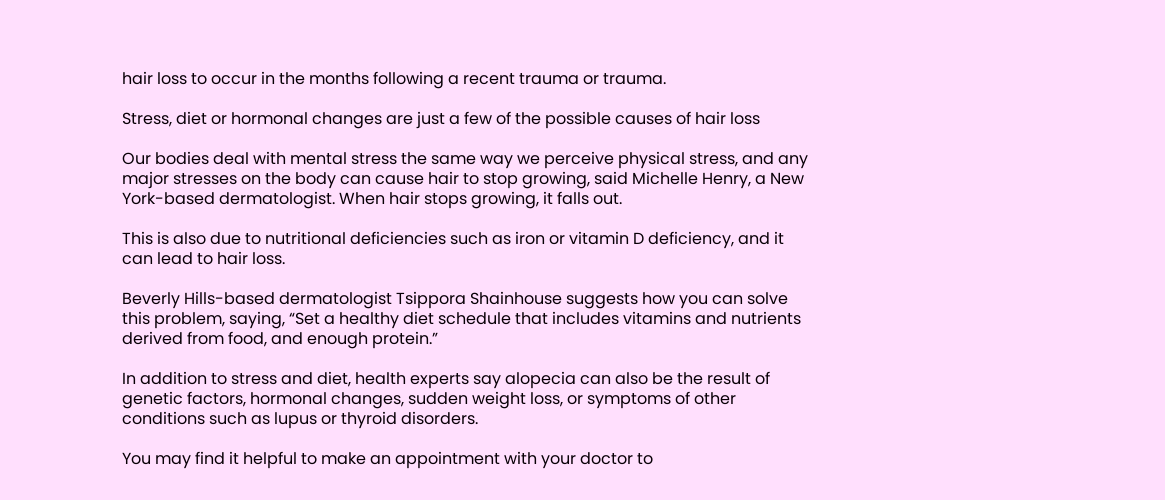hair loss to occur in the months following a recent trauma or trauma.

Stress, diet or hormonal changes are just a few of the possible causes of hair loss

Our bodies deal with mental stress the same way we perceive physical stress, and any major stresses on the body can cause hair to stop growing, said Michelle Henry, a New York-based dermatologist. When hair stops growing, it falls out.

This is also due to nutritional deficiencies such as iron or vitamin D deficiency, and it can lead to hair loss.

Beverly Hills-based dermatologist Tsippora Shainhouse suggests how you can solve this problem, saying, “Set a healthy diet schedule that includes vitamins and nutrients derived from food, and enough protein.”

In addition to stress and diet, health experts say alopecia can also be the result of genetic factors, hormonal changes, sudden weight loss, or symptoms of other conditions such as lupus or thyroid disorders.

You may find it helpful to make an appointment with your doctor to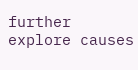further explore causes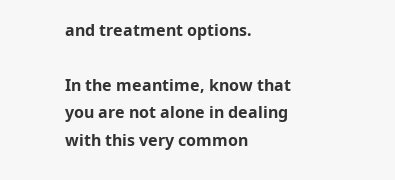and treatment options.

In the meantime, know that you are not alone in dealing with this very common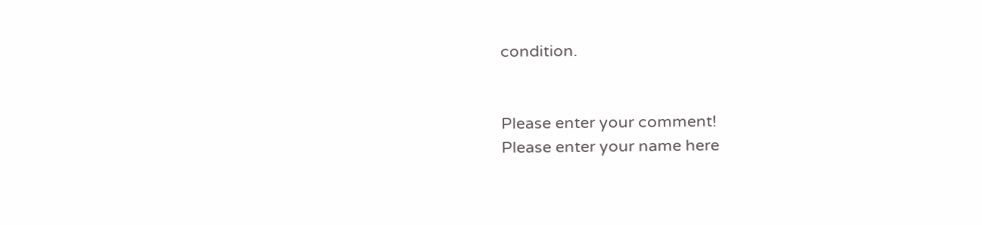condition.


Please enter your comment!
Please enter your name here